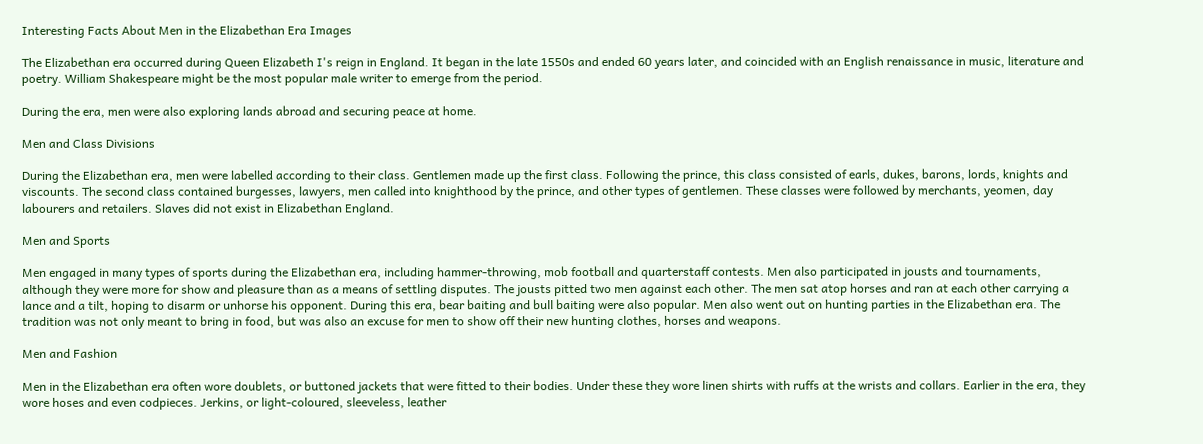Interesting Facts About Men in the Elizabethan Era Images

The Elizabethan era occurred during Queen Elizabeth I's reign in England. It began in the late 1550s and ended 60 years later, and coincided with an English renaissance in music, literature and poetry. William Shakespeare might be the most popular male writer to emerge from the period.

During the era, men were also exploring lands abroad and securing peace at home.

Men and Class Divisions

During the Elizabethan era, men were labelled according to their class. Gentlemen made up the first class. Following the prince, this class consisted of earls, dukes, barons, lords, knights and viscounts. The second class contained burgesses, lawyers, men called into knighthood by the prince, and other types of gentlemen. These classes were followed by merchants, yeomen, day labourers and retailers. Slaves did not exist in Elizabethan England.

Men and Sports

Men engaged in many types of sports during the Elizabethan era, including hammer-throwing, mob football and quarterstaff contests. Men also participated in jousts and tournaments, although they were more for show and pleasure than as a means of settling disputes. The jousts pitted two men against each other. The men sat atop horses and ran at each other carrying a lance and a tilt, hoping to disarm or unhorse his opponent. During this era, bear baiting and bull baiting were also popular. Men also went out on hunting parties in the Elizabethan era. The tradition was not only meant to bring in food, but was also an excuse for men to show off their new hunting clothes, horses and weapons.

Men and Fashion

Men in the Elizabethan era often wore doublets, or buttoned jackets that were fitted to their bodies. Under these they wore linen shirts with ruffs at the wrists and collars. Earlier in the era, they wore hoses and even codpieces. Jerkins, or light-coloured, sleeveless, leather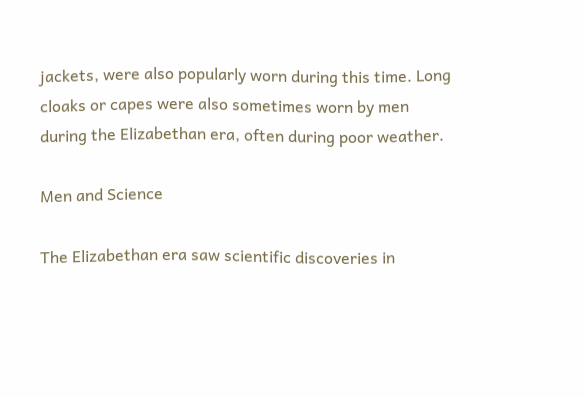jackets, were also popularly worn during this time. Long cloaks or capes were also sometimes worn by men during the Elizabethan era, often during poor weather.

Men and Science

The Elizabethan era saw scientific discoveries in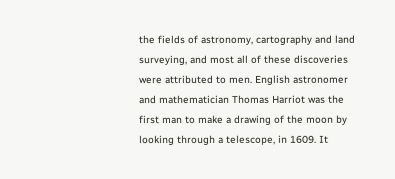the fields of astronomy, cartography and land surveying, and most all of these discoveries were attributed to men. English astronomer and mathematician Thomas Harriot was the first man to make a drawing of the moon by looking through a telescope, in 1609. It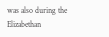was also during the Elizabethan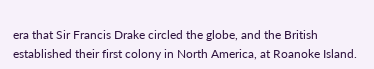era that Sir Francis Drake circled the globe, and the British established their first colony in North America, at Roanoke Island.